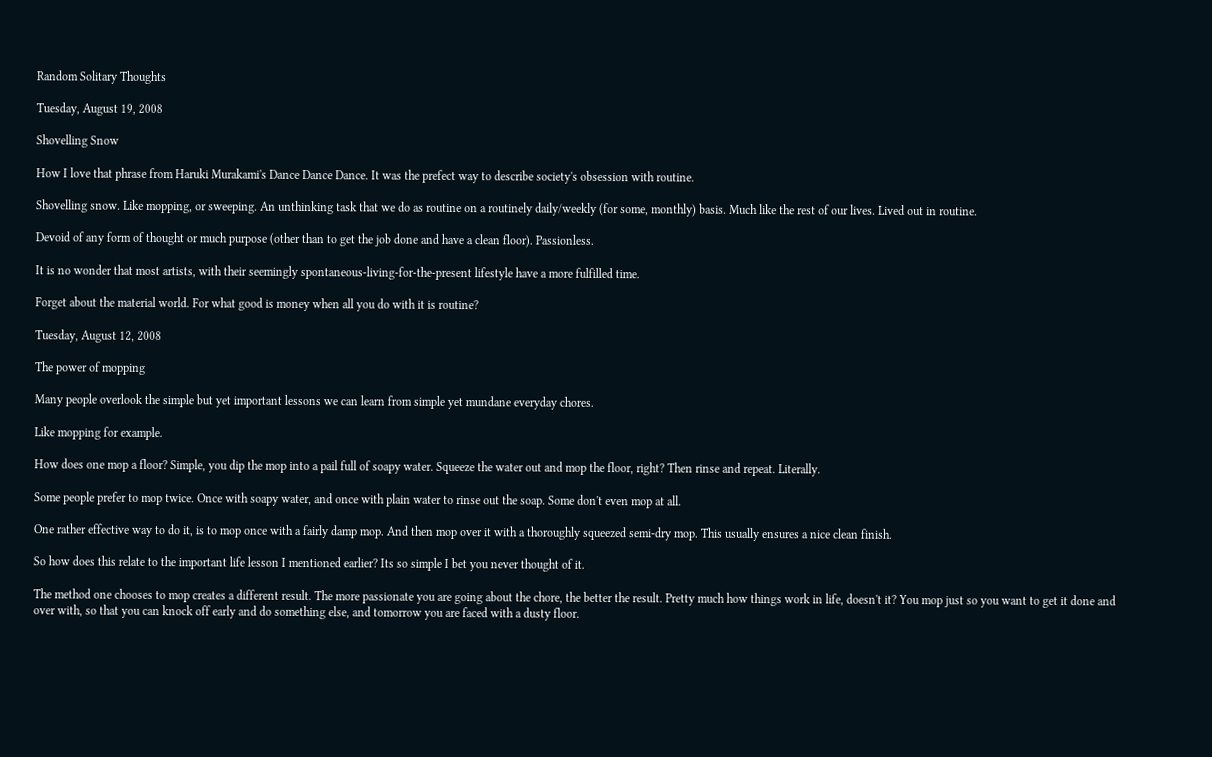Random Solitary Thoughts

Tuesday, August 19, 2008

Shovelling Snow

How I love that phrase from Haruki Murakami's Dance Dance Dance. It was the prefect way to describe society's obsession with routine.

Shovelling snow. Like mopping, or sweeping. An unthinking task that we do as routine on a routinely daily/weekly (for some, monthly) basis. Much like the rest of our lives. Lived out in routine.

Devoid of any form of thought or much purpose (other than to get the job done and have a clean floor). Passionless.

It is no wonder that most artists, with their seemingly spontaneous-living-for-the-present lifestyle have a more fulfilled time.

Forget about the material world. For what good is money when all you do with it is routine?

Tuesday, August 12, 2008

The power of mopping

Many people overlook the simple but yet important lessons we can learn from simple yet mundane everyday chores.

Like mopping for example.

How does one mop a floor? Simple, you dip the mop into a pail full of soapy water. Squeeze the water out and mop the floor, right? Then rinse and repeat. Literally.

Some people prefer to mop twice. Once with soapy water, and once with plain water to rinse out the soap. Some don't even mop at all.

One rather effective way to do it, is to mop once with a fairly damp mop. And then mop over it with a thoroughly squeezed semi-dry mop. This usually ensures a nice clean finish.

So how does this relate to the important life lesson I mentioned earlier? Its so simple I bet you never thought of it.

The method one chooses to mop creates a different result. The more passionate you are going about the chore, the better the result. Pretty much how things work in life, doesn't it? You mop just so you want to get it done and over with, so that you can knock off early and do something else, and tomorrow you are faced with a dusty floor.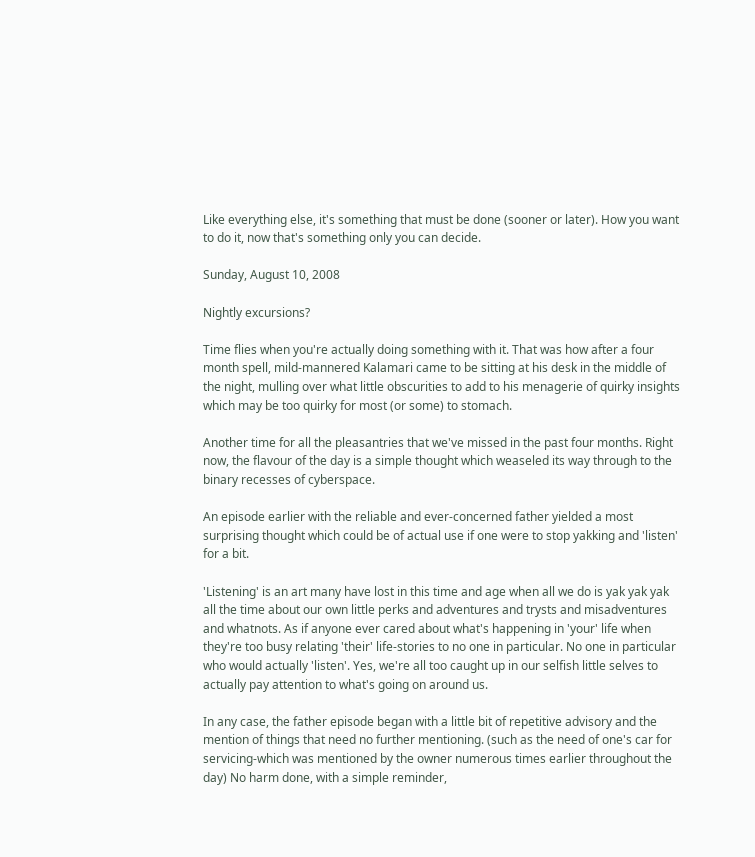Like everything else, it's something that must be done (sooner or later). How you want to do it, now that's something only you can decide.

Sunday, August 10, 2008

Nightly excursions?

Time flies when you're actually doing something with it. That was how after a four month spell, mild-mannered Kalamari came to be sitting at his desk in the middle of the night, mulling over what little obscurities to add to his menagerie of quirky insights which may be too quirky for most (or some) to stomach.

Another time for all the pleasantries that we've missed in the past four months. Right now, the flavour of the day is a simple thought which weaseled its way through to the binary recesses of cyberspace.

An episode earlier with the reliable and ever-concerned father yielded a most surprising thought which could be of actual use if one were to stop yakking and 'listen' for a bit.

'Listening' is an art many have lost in this time and age when all we do is yak yak yak all the time about our own little perks and adventures and trysts and misadventures and whatnots. As if anyone ever cared about what's happening in 'your' life when they're too busy relating 'their' life-stories to no one in particular. No one in particular who would actually 'listen'. Yes, we're all too caught up in our selfish little selves to actually pay attention to what's going on around us.

In any case, the father episode began with a little bit of repetitive advisory and the mention of things that need no further mentioning. (such as the need of one's car for servicing-which was mentioned by the owner numerous times earlier throughout the day) No harm done, with a simple reminder,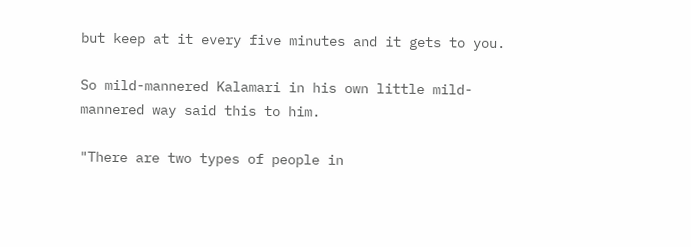but keep at it every five minutes and it gets to you.

So mild-mannered Kalamari in his own little mild-mannered way said this to him.

"There are two types of people in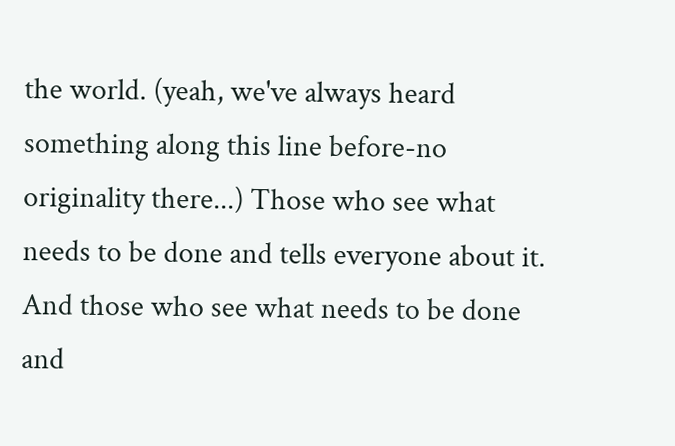the world. (yeah, we've always heard something along this line before-no originality there...) Those who see what needs to be done and tells everyone about it. And those who see what needs to be done and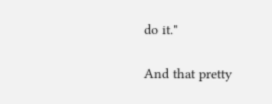do it."

And that pretty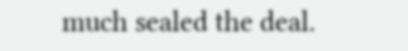much sealed the deal.